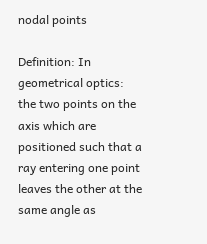nodal points

Definition: In geometrical optics: the two points on the axis which are positioned such that a ray entering one point leaves the other at the same angle as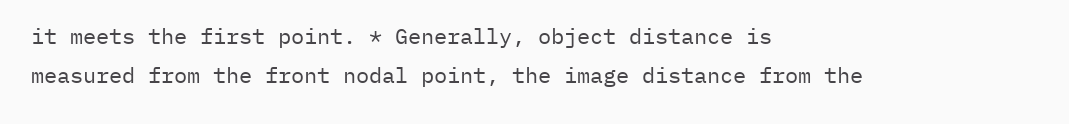it meets the first point. * Generally, object distance is measured from the front nodal point, the image distance from the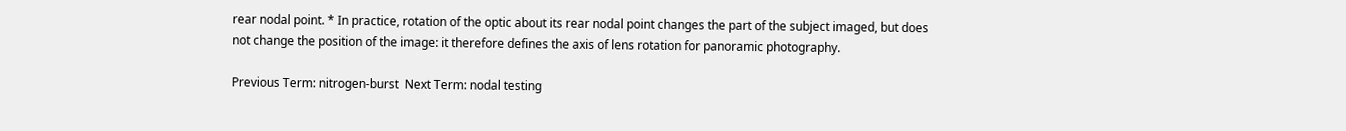rear nodal point. * In practice, rotation of the optic about its rear nodal point changes the part of the subject imaged, but does not change the position of the image: it therefore defines the axis of lens rotation for panoramic photography.

Previous Term: nitrogen-burst  Next Term: nodal testing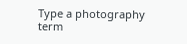Type a photography term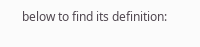below to find its definition: